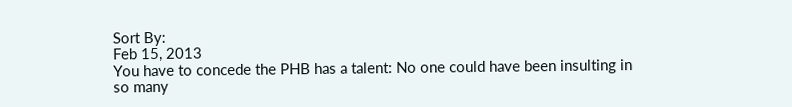Sort By:
Feb 15, 2013
You have to concede the PHB has a talent: No one could have been insulting in so many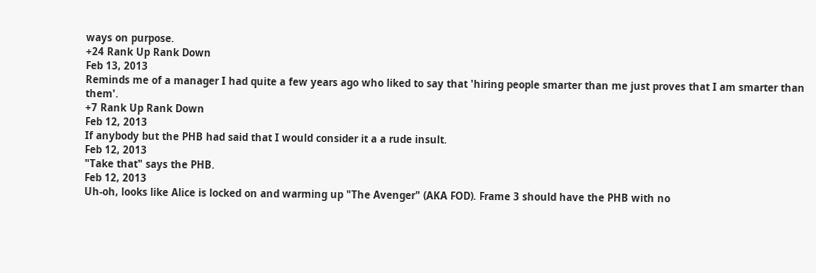ways on purpose.
+24 Rank Up Rank Down
Feb 13, 2013
Reminds me of a manager I had quite a few years ago who liked to say that 'hiring people smarter than me just proves that I am smarter than them'.
+7 Rank Up Rank Down
Feb 12, 2013
If anybody but the PHB had said that I would consider it a a rude insult.
Feb 12, 2013
"Take that" says the PHB.
Feb 12, 2013
Uh-oh, looks like Alice is locked on and warming up "The Avenger" (AKA FOD). Frame 3 should have the PHB with no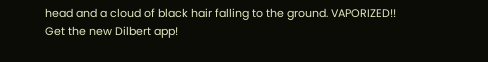head and a cloud of black hair falling to the ground. VAPORIZED!!
Get the new Dilbert app!